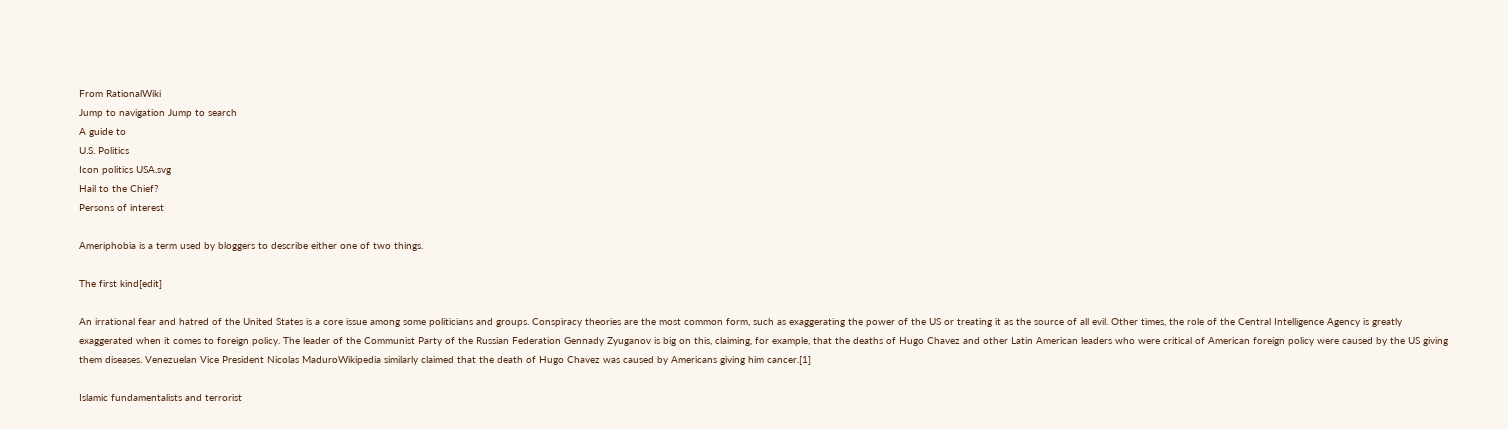From RationalWiki
Jump to navigation Jump to search
A guide to
U.S. Politics
Icon politics USA.svg
Hail to the Chief?
Persons of interest

Ameriphobia is a term used by bloggers to describe either one of two things.

The first kind[edit]

An irrational fear and hatred of the United States is a core issue among some politicians and groups. Conspiracy theories are the most common form, such as exaggerating the power of the US or treating it as the source of all evil. Other times, the role of the Central Intelligence Agency is greatly exaggerated when it comes to foreign policy. The leader of the Communist Party of the Russian Federation Gennady Zyuganov is big on this, claiming, for example, that the deaths of Hugo Chavez and other Latin American leaders who were critical of American foreign policy were caused by the US giving them diseases. Venezuelan Vice President Nicolas MaduroWikipedia similarly claimed that the death of Hugo Chavez was caused by Americans giving him cancer.[1]

Islamic fundamentalists and terrorist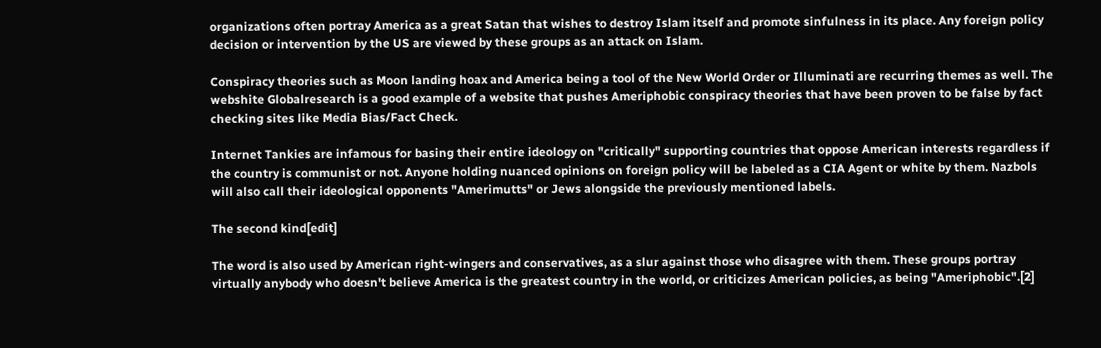organizations often portray America as a great Satan that wishes to destroy Islam itself and promote sinfulness in its place. Any foreign policy decision or intervention by the US are viewed by these groups as an attack on Islam.

Conspiracy theories such as Moon landing hoax and America being a tool of the New World Order or Illuminati are recurring themes as well. The webshite Globalresearch is a good example of a website that pushes Ameriphobic conspiracy theories that have been proven to be false by fact checking sites like Media Bias/Fact Check.

Internet Tankies are infamous for basing their entire ideology on "critically" supporting countries that oppose American interests regardless if the country is communist or not. Anyone holding nuanced opinions on foreign policy will be labeled as a CIA Agent or white by them. Nazbols will also call their ideological opponents "Amerimutts" or Jews alongside the previously mentioned labels.

The second kind[edit]

The word is also used by American right-wingers and conservatives, as a slur against those who disagree with them. These groups portray virtually anybody who doesn't believe America is the greatest country in the world, or criticizes American policies, as being "Ameriphobic".[2]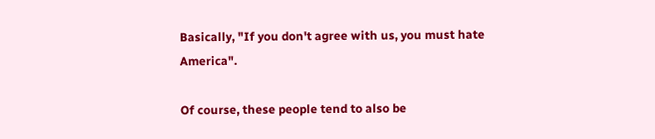Basically, "If you don't agree with us, you must hate America".

Of course, these people tend to also be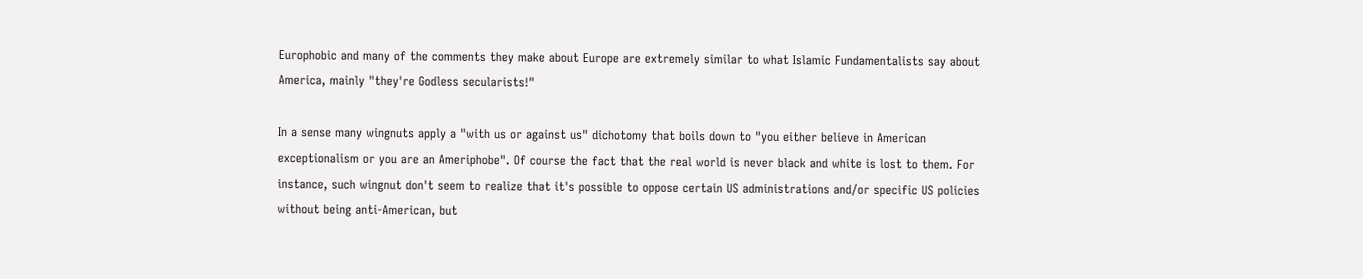Europhobic and many of the comments they make about Europe are extremely similar to what Islamic Fundamentalists say about America, mainly "they're Godless secularists!"

In a sense many wingnuts apply a "with us or against us" dichotomy that boils down to "you either believe in American exceptionalism or you are an Ameriphobe". Of course the fact that the real world is never black and white is lost to them. For instance, such wingnut don't seem to realize that it's possible to oppose certain US administrations and/or specific US policies without being anti-American, but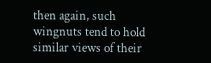then again, such wingnuts tend to hold similar views of their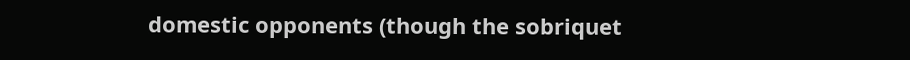domestic opponents (though the sobriquet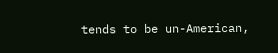tends to be un-American,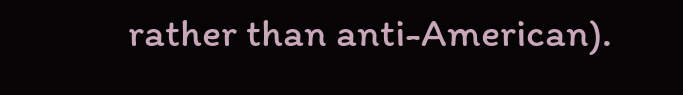rather than anti-American).